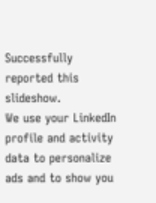Successfully reported this slideshow.
We use your LinkedIn profile and activity data to personalize ads and to show you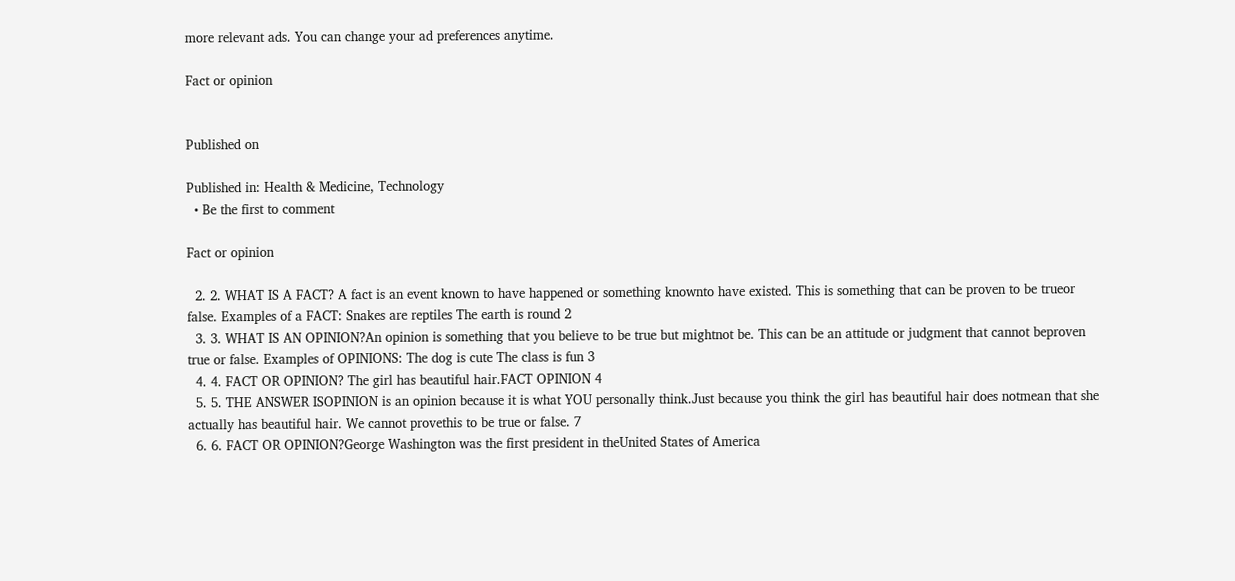more relevant ads. You can change your ad preferences anytime.

Fact or opinion


Published on

Published in: Health & Medicine, Technology
  • Be the first to comment

Fact or opinion

  2. 2. WHAT IS A FACT? A fact is an event known to have happened or something knownto have existed. This is something that can be proven to be trueor false. Examples of a FACT: Snakes are reptiles The earth is round 2
  3. 3. WHAT IS AN OPINION?An opinion is something that you believe to be true but mightnot be. This can be an attitude or judgment that cannot beproven true or false. Examples of OPINIONS: The dog is cute The class is fun 3
  4. 4. FACT OR OPINION? The girl has beautiful hair.FACT OPINION 4
  5. 5. THE ANSWER ISOPINION is an opinion because it is what YOU personally think.Just because you think the girl has beautiful hair does notmean that she actually has beautiful hair. We cannot provethis to be true or false. 7
  6. 6. FACT OR OPINION?George Washington was the first president in theUnited States of America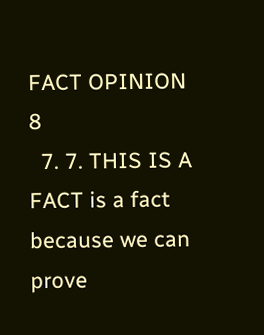FACT OPINION 8
  7. 7. THIS IS A FACT is a fact because we can prove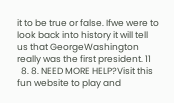it to be true or false. Ifwe were to look back into history it will tell us that GeorgeWashington really was the first president. 11
  8. 8. NEED MORE HELP?Visit this fun website to play and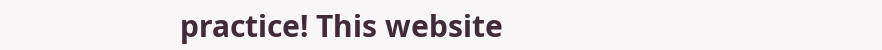practice! This website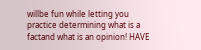willbe fun while letting you practice determining what is a factand what is an opinion! HAVE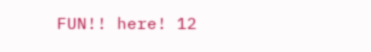FUN!! here! 12